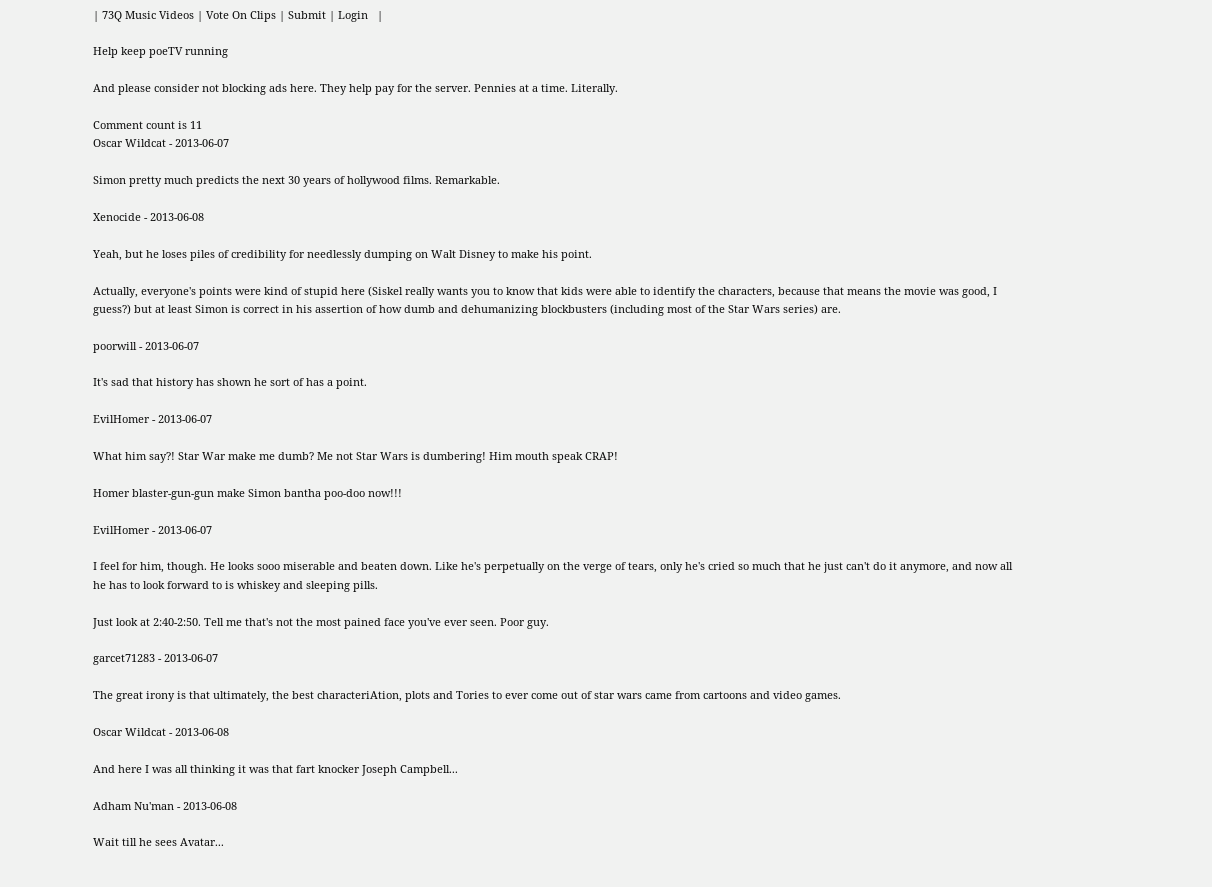| 73Q Music Videos | Vote On Clips | Submit | Login   |

Help keep poeTV running

And please consider not blocking ads here. They help pay for the server. Pennies at a time. Literally.

Comment count is 11
Oscar Wildcat - 2013-06-07

Simon pretty much predicts the next 30 years of hollywood films. Remarkable.

Xenocide - 2013-06-08

Yeah, but he loses piles of credibility for needlessly dumping on Walt Disney to make his point.

Actually, everyone's points were kind of stupid here (Siskel really wants you to know that kids were able to identify the characters, because that means the movie was good, I guess?) but at least Simon is correct in his assertion of how dumb and dehumanizing blockbusters (including most of the Star Wars series) are.

poorwill - 2013-06-07

It's sad that history has shown he sort of has a point.

EvilHomer - 2013-06-07

What him say?! Star War make me dumb? Me not Star Wars is dumbering! Him mouth speak CRAP!

Homer blaster-gun-gun make Simon bantha poo-doo now!!!

EvilHomer - 2013-06-07

I feel for him, though. He looks sooo miserable and beaten down. Like he's perpetually on the verge of tears, only he's cried so much that he just can't do it anymore, and now all he has to look forward to is whiskey and sleeping pills.

Just look at 2:40-2:50. Tell me that's not the most pained face you've ever seen. Poor guy.

garcet71283 - 2013-06-07

The great irony is that ultimately, the best characteriAtion, plots and Tories to ever come out of star wars came from cartoons and video games.

Oscar Wildcat - 2013-06-08

And here I was all thinking it was that fart knocker Joseph Campbell...

Adham Nu'man - 2013-06-08

Wait till he sees Avatar...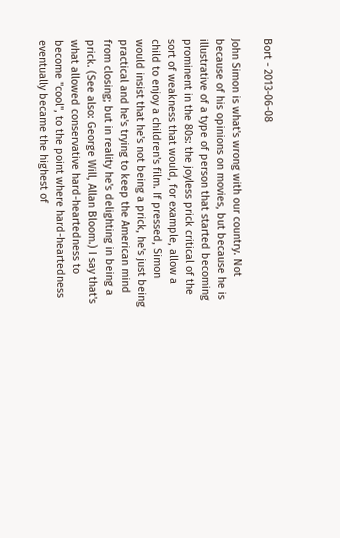Bort - 2013-06-08

John Simon is what's wrong with our country. Not because of his opinions on movies, but because he is illustrative of a type of person that started becoming prominent in the 80s: the joyless prick critical of the sort of weakness that would, for example, allow a child to enjoy a children's film. If pressed, Simon would insist that he's not being a prick, he's just being practical and he's trying to keep the American mind from closing; but in reality he's delighting in being a prick. (See also: George Will, Allan Bloom.) I say that's what allowed conservative hard-heartedness to become "cool", to the point where hard-heartedness eventually became the highest of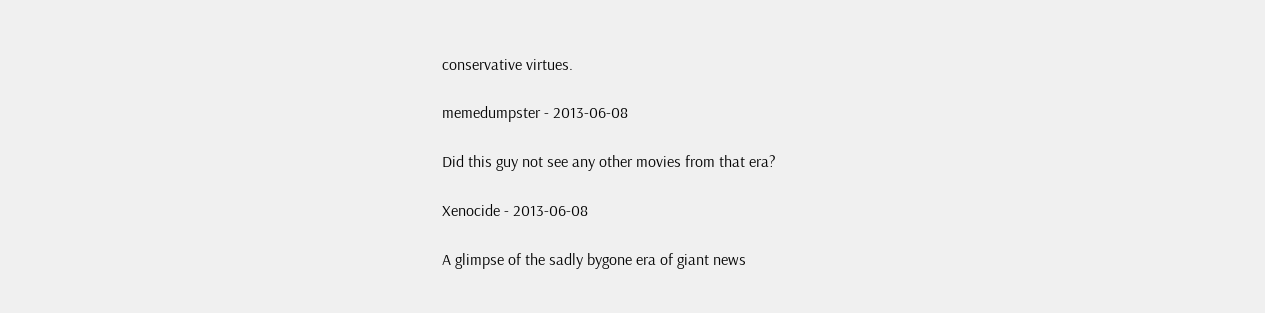conservative virtues.

memedumpster - 2013-06-08

Did this guy not see any other movies from that era?

Xenocide - 2013-06-08

A glimpse of the sadly bygone era of giant news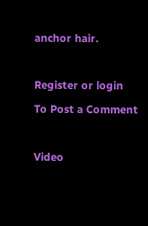anchor hair.

Register or login To Post a Comment

Video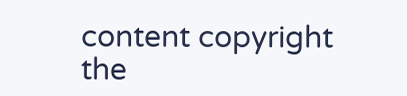content copyright the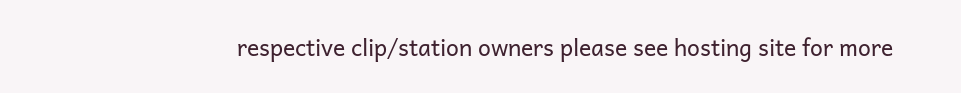respective clip/station owners please see hosting site for more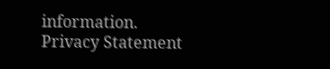information.
Privacy Statement